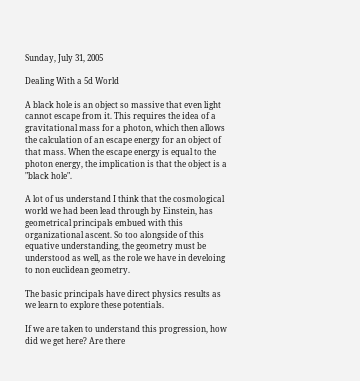Sunday, July 31, 2005

Dealing With a 5d World

A black hole is an object so massive that even light cannot escape from it. This requires the idea of a gravitational mass for a photon, which then allows the calculation of an escape energy for an object of that mass. When the escape energy is equal to the photon energy, the implication is that the object is a "black hole".

A lot of us understand I think that the cosmological world we had been lead through by Einstein, has geometrical principals embued with this organizational ascent. So too alongside of this equative understanding, the geometry must be understood as well, as the role we have in develoing to non euclidean geometry.

The basic principals have direct physics results as we learn to explore these potentials.

If we are taken to understand this progression, how did we get here? Are there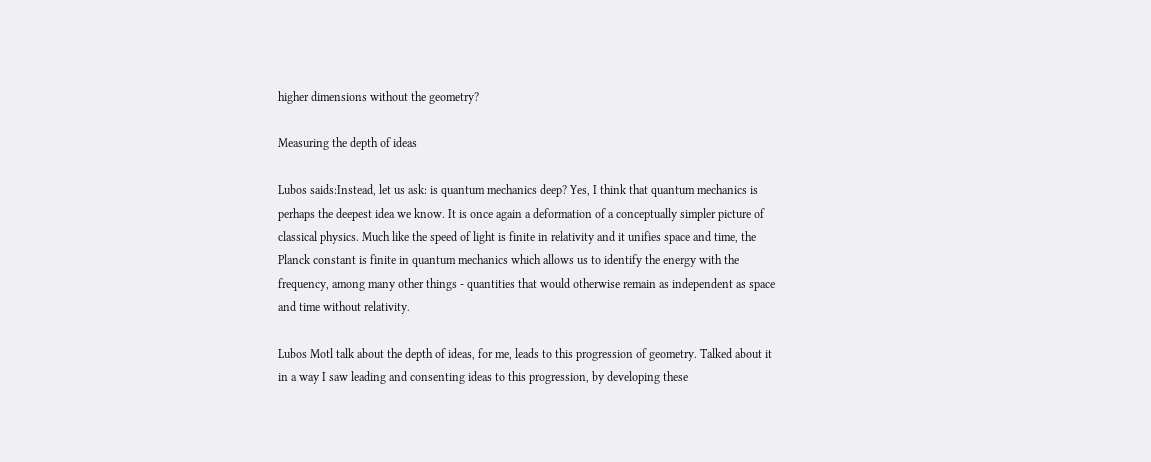higher dimensions without the geometry?

Measuring the depth of ideas

Lubos saids:Instead, let us ask: is quantum mechanics deep? Yes, I think that quantum mechanics is perhaps the deepest idea we know. It is once again a deformation of a conceptually simpler picture of classical physics. Much like the speed of light is finite in relativity and it unifies space and time, the Planck constant is finite in quantum mechanics which allows us to identify the energy with the frequency, among many other things - quantities that would otherwise remain as independent as space and time without relativity.

Lubos Motl talk about the depth of ideas, for me, leads to this progression of geometry. Talked about it in a way I saw leading and consenting ideas to this progression, by developing these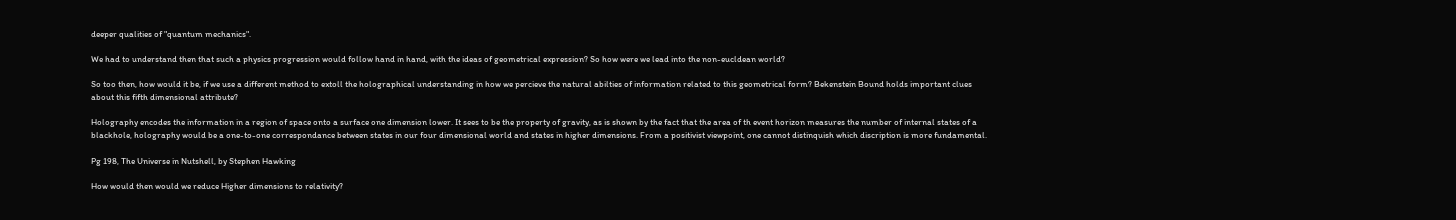deeper qualities of "quantum mechanics".

We had to understand then that such a physics progression would follow hand in hand, with the ideas of geometrical expression? So how were we lead into the non-eucldean world?

So too then, how would it be, if we use a different method to extoll the holographical understanding in how we percieve the natural abilties of information related to this geometrical form? Bekenstein Bound holds important clues about this fifth dimensional attribute?

Holography encodes the information in a region of space onto a surface one dimension lower. It sees to be the property of gravity, as is shown by the fact that the area of th event horizon measures the number of internal states of a blackhole, holography would be a one-to-one correspondance between states in our four dimensional world and states in higher dimensions. From a positivist viewpoint, one cannot distinquish which discription is more fundamental.

Pg 198, The Universe in Nutshell, by Stephen Hawking

How would then would we reduce Higher dimensions to relativity?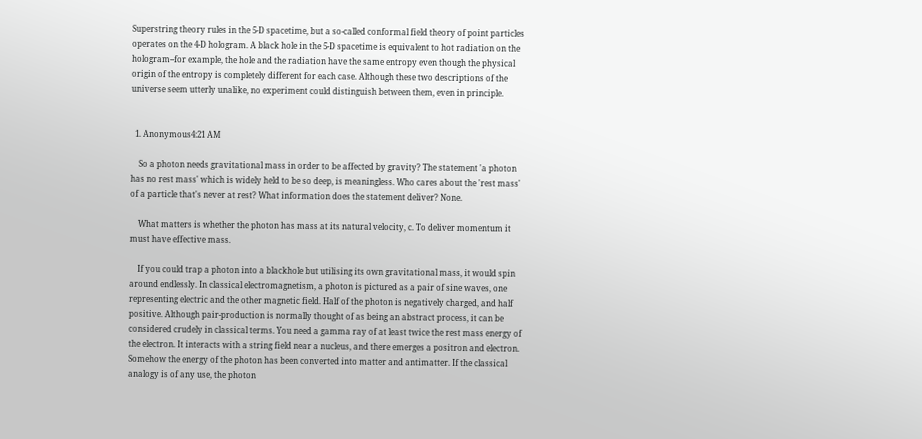Superstring theory rules in the 5-D spacetime, but a so-called conformal field theory of point particles operates on the 4-D hologram. A black hole in the 5-D spacetime is equivalent to hot radiation on the hologram--for example, the hole and the radiation have the same entropy even though the physical origin of the entropy is completely different for each case. Although these two descriptions of the universe seem utterly unalike, no experiment could distinguish between them, even in principle.


  1. Anonymous4:21 AM

    So a photon needs gravitational mass in order to be affected by gravity? The statement 'a photon has no rest mass' which is widely held to be so deep, is meaningless. Who cares about the 'rest mass' of a particle that's never at rest? What information does the statement deliver? None.

    What matters is whether the photon has mass at its natural velocity, c. To deliver momentum it must have effective mass.

    If you could trap a photon into a blackhole but utilising its own gravitational mass, it would spin around endlessly. In classical electromagnetism, a photon is pictured as a pair of sine waves, one representing electric and the other magnetic field. Half of the photon is negatively charged, and half positive. Although pair-production is normally thought of as being an abstract process, it can be considered crudely in classical terms. You need a gamma ray of at least twice the rest mass energy of the electron. It interacts with a string field near a nucleus, and there emerges a positron and electron. Somehow the energy of the photon has been converted into matter and antimatter. If the classical analogy is of any use, the photon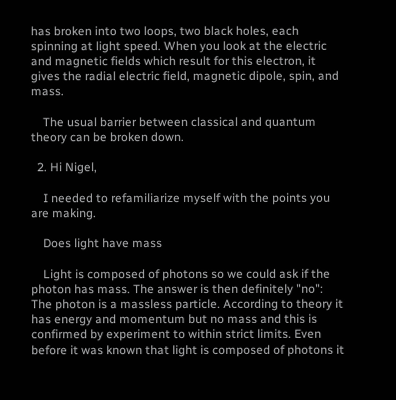has broken into two loops, two black holes, each spinning at light speed. When you look at the electric and magnetic fields which result for this electron, it gives the radial electric field, magnetic dipole, spin, and mass.

    The usual barrier between classical and quantum theory can be broken down.

  2. Hi Nigel,

    I needed to refamiliarize myself with the points you are making.

    Does light have mass

    Light is composed of photons so we could ask if the photon has mass. The answer is then definitely "no": The photon is a massless particle. According to theory it has energy and momentum but no mass and this is confirmed by experiment to within strict limits. Even before it was known that light is composed of photons it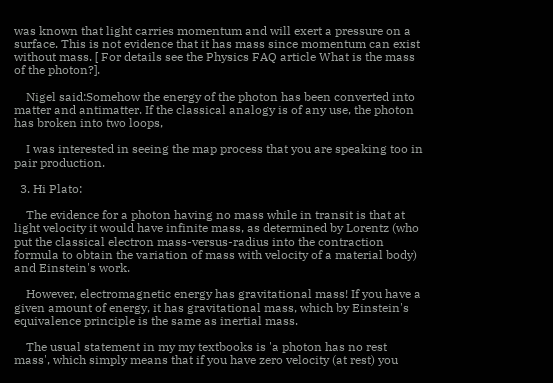was known that light carries momentum and will exert a pressure on a surface. This is not evidence that it has mass since momentum can exist without mass. [ For details see the Physics FAQ article What is the mass of the photon?].

    Nigel said:Somehow the energy of the photon has been converted into matter and antimatter. If the classical analogy is of any use, the photon has broken into two loops,

    I was interested in seeing the map process that you are speaking too in pair production.

  3. Hi Plato:

    The evidence for a photon having no mass while in transit is that at light velocity it would have infinite mass, as determined by Lorentz (who put the classical electron mass-versus-radius into the contraction formula to obtain the variation of mass with velocity of a material body) and Einstein's work.

    However, electromagnetic energy has gravitational mass! If you have a given amount of energy, it has gravitational mass, which by Einstein's equivalence principle is the same as inertial mass.

    The usual statement in my my textbooks is 'a photon has no rest mass', which simply means that if you have zero velocity (at rest) you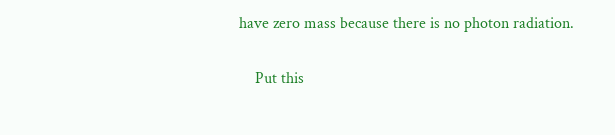have zero mass because there is no photon radiation.

    Put this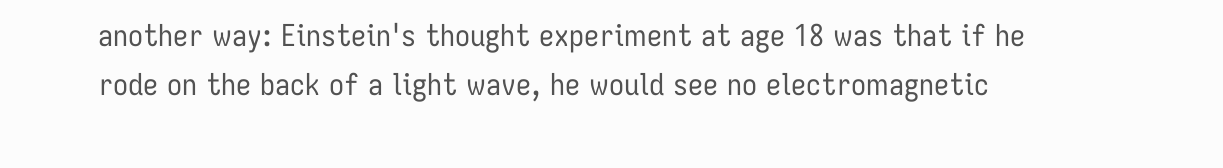another way: Einstein's thought experiment at age 18 was that if he rode on the back of a light wave, he would see no electromagnetic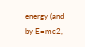energy (and by E=mc2,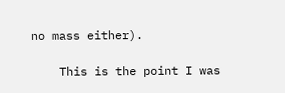no mass either).

    This is the point I was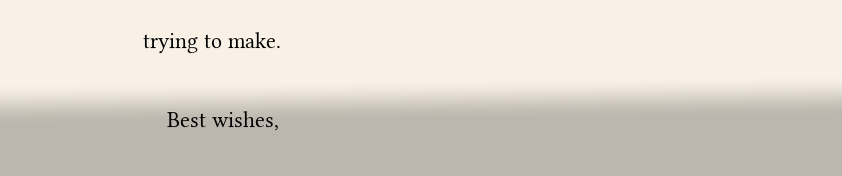trying to make.

    Best wishes,